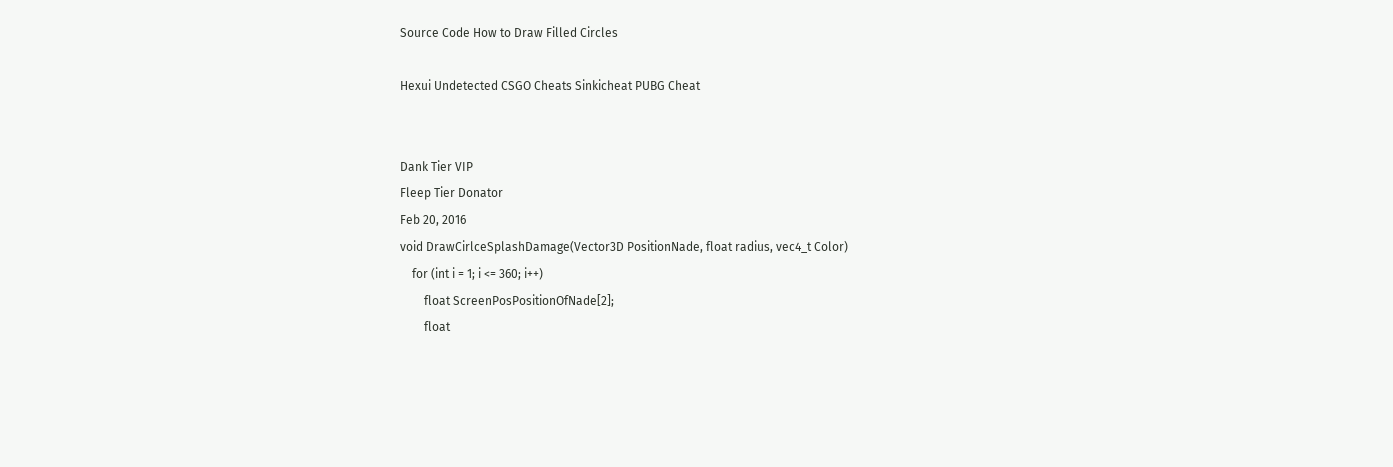Source Code How to Draw Filled Circles

Hexui Undetected CSGO Cheats Sinkicheat PUBG Cheat


Dank Tier VIP
Fleep Tier Donator
Feb 20, 2016
void DrawCirlceSplashDamage(Vector3D PositionNade, float radius, vec4_t Color)
    for (int i = 1; i <= 360; i++)
        float ScreenPosPositionOfNade[2];
        float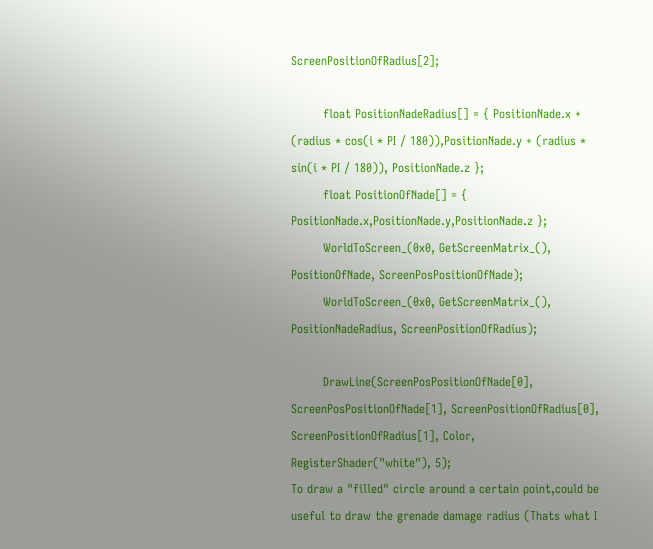ScreenPositionOfRadius[2];

        float PositionNadeRadius[] = { PositionNade.x + (radius * cos(i * PI / 180)),PositionNade.y + (radius * sin(i * PI / 180)), PositionNade.z };
        float PositionOfNade[] = { PositionNade.x,PositionNade.y,PositionNade.z };
        WorldToScreen_(0x0, GetScreenMatrix_(), PositionOfNade, ScreenPosPositionOfNade);
        WorldToScreen_(0x0, GetScreenMatrix_(), PositionNadeRadius, ScreenPositionOfRadius);

        DrawLine(ScreenPosPositionOfNade[0], ScreenPosPositionOfNade[1], ScreenPositionOfRadius[0], ScreenPositionOfRadius[1], Color, RegisterShader("white"), 5);
To draw a "filled" circle around a certain point,could be useful to draw the grenade damage radius (Thats what I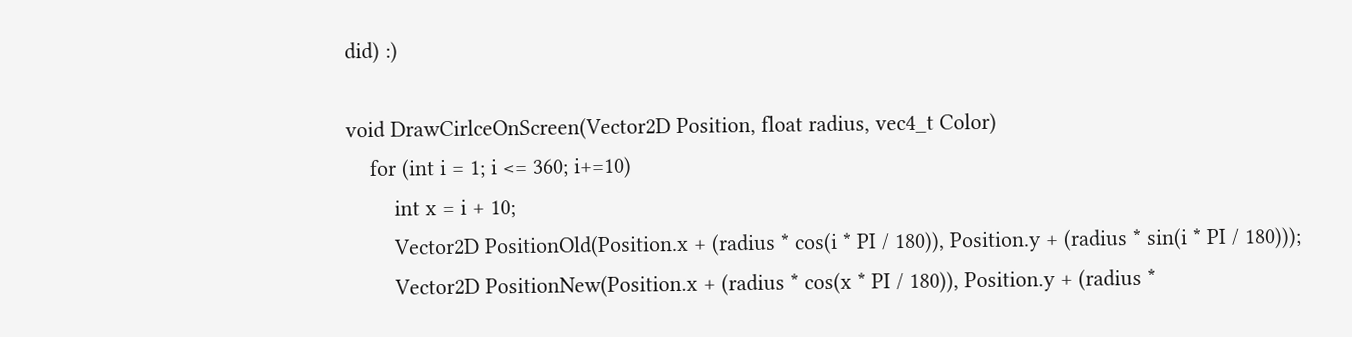did) :)

void DrawCirlceOnScreen(Vector2D Position, float radius, vec4_t Color)
    for (int i = 1; i <= 360; i+=10)
        int x = i + 10;
        Vector2D PositionOld(Position.x + (radius * cos(i * PI / 180)), Position.y + (radius * sin(i * PI / 180)));
        Vector2D PositionNew(Position.x + (radius * cos(x * PI / 180)), Position.y + (radius *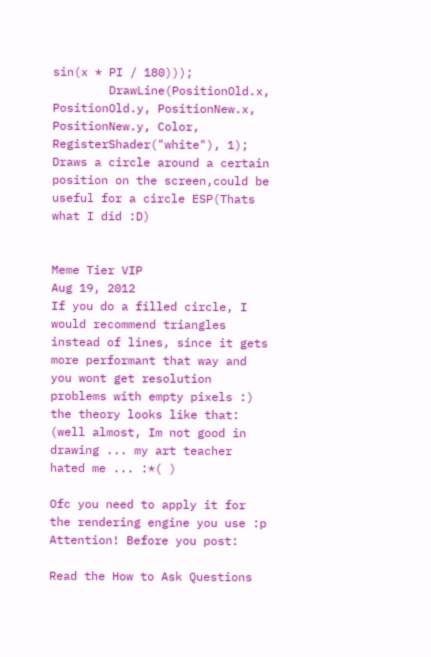sin(x * PI / 180)));
        DrawLine(PositionOld.x, PositionOld.y, PositionNew.x, PositionNew.y, Color, RegisterShader("white"), 1);
Draws a circle around a certain position on the screen,could be useful for a circle ESP(Thats what I did :D)


Meme Tier VIP
Aug 19, 2012
If you do a filled circle, I would recommend triangles instead of lines, since it gets more performant that way and you wont get resolution problems with empty pixels :)
the theory looks like that: (well almost, Im not good in drawing ... my art teacher hated me ... :*( )

Ofc you need to apply it for the rendering engine you use :p
Attention! Before you post:

Read the How to Ask Questions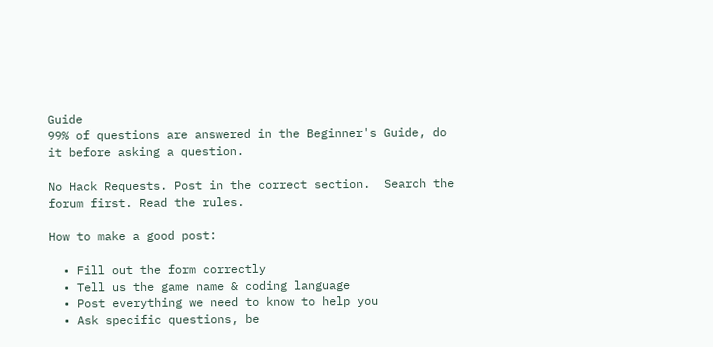Guide
99% of questions are answered in the Beginner's Guide, do it before asking a question.

No Hack Requests. Post in the correct section.  Search the forum first. Read the rules.

How to make a good post:

  • Fill out the form correctly
  • Tell us the game name & coding language
  • Post everything we need to know to help you
  • Ask specific questions, be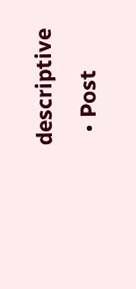descriptive
  • Post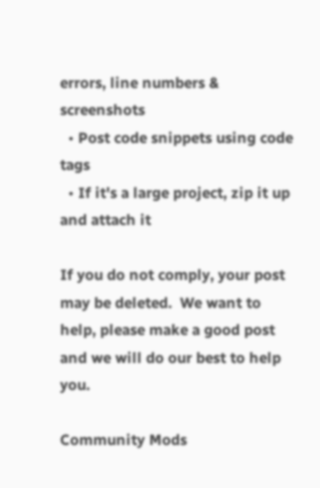errors, line numbers & screenshots
  • Post code snippets using code tags
  • If it's a large project, zip it up and attach it

If you do not comply, your post may be deleted.  We want to help, please make a good post and we will do our best to help you.

Community Mods